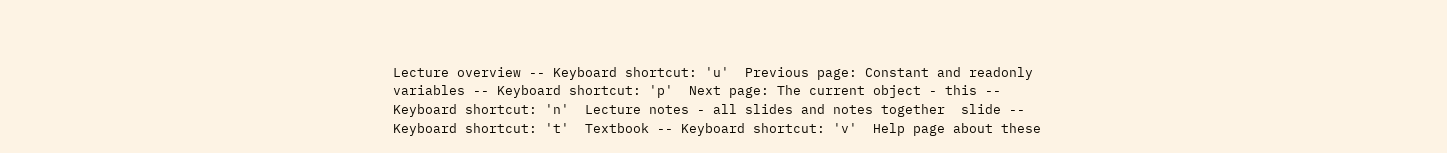Lecture overview -- Keyboard shortcut: 'u'  Previous page: Constant and readonly variables -- Keyboard shortcut: 'p'  Next page: The current object - this -- Keyboard shortcut: 'n'  Lecture notes - all slides and notes together  slide -- Keyboard shortcut: 't'  Textbook -- Keyboard shortcut: 'v'  Help page about these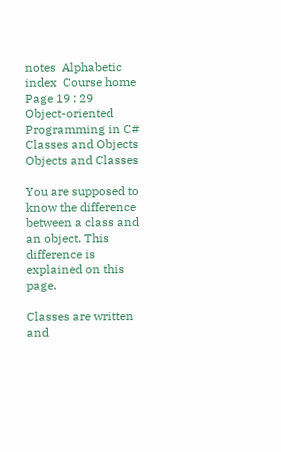notes  Alphabetic index  Course home  Page 19 : 29
Object-oriented Programming in C#
Classes and Objects
Objects and Classes

You are supposed to know the difference between a class and an object. This difference is explained on this page.

Classes are written and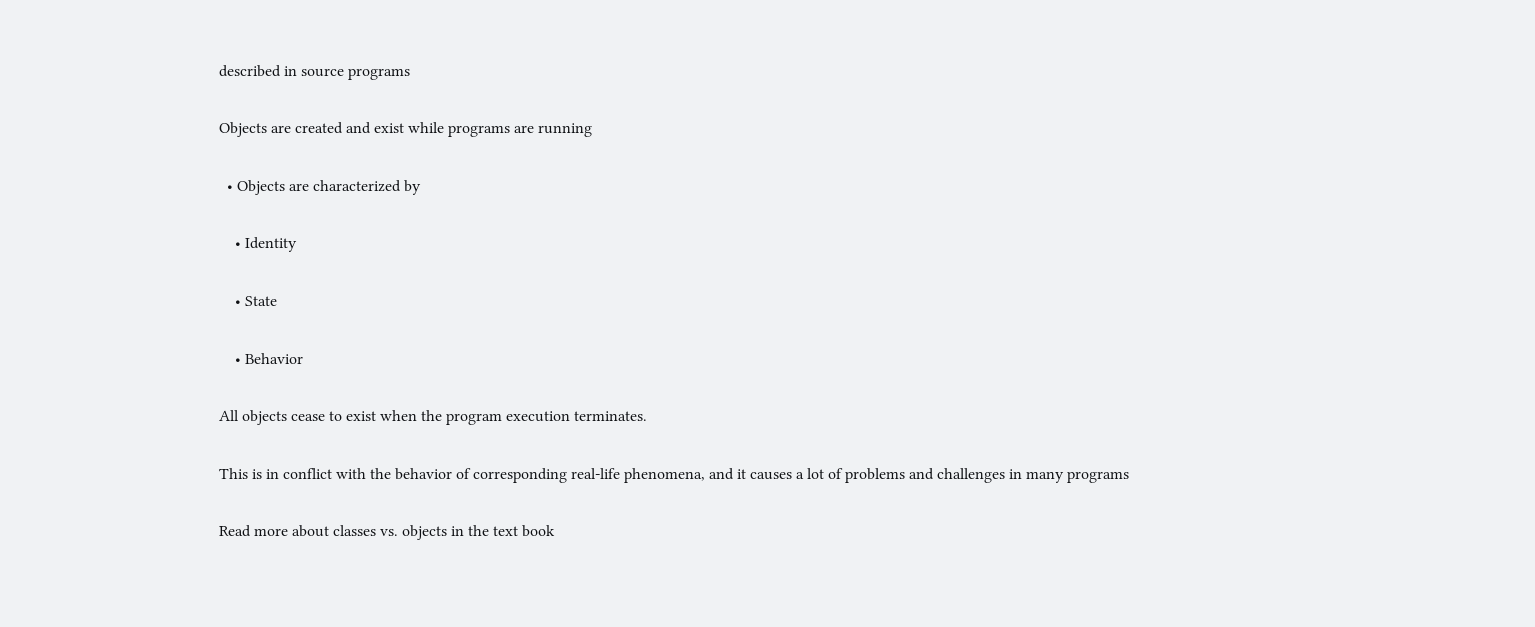described in source programs

Objects are created and exist while programs are running

  • Objects are characterized by

    • Identity

    • State

    • Behavior

All objects cease to exist when the program execution terminates.

This is in conflict with the behavior of corresponding real-life phenomena, and it causes a lot of problems and challenges in many programs

Read more about classes vs. objects in the text book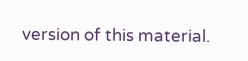version of this material.